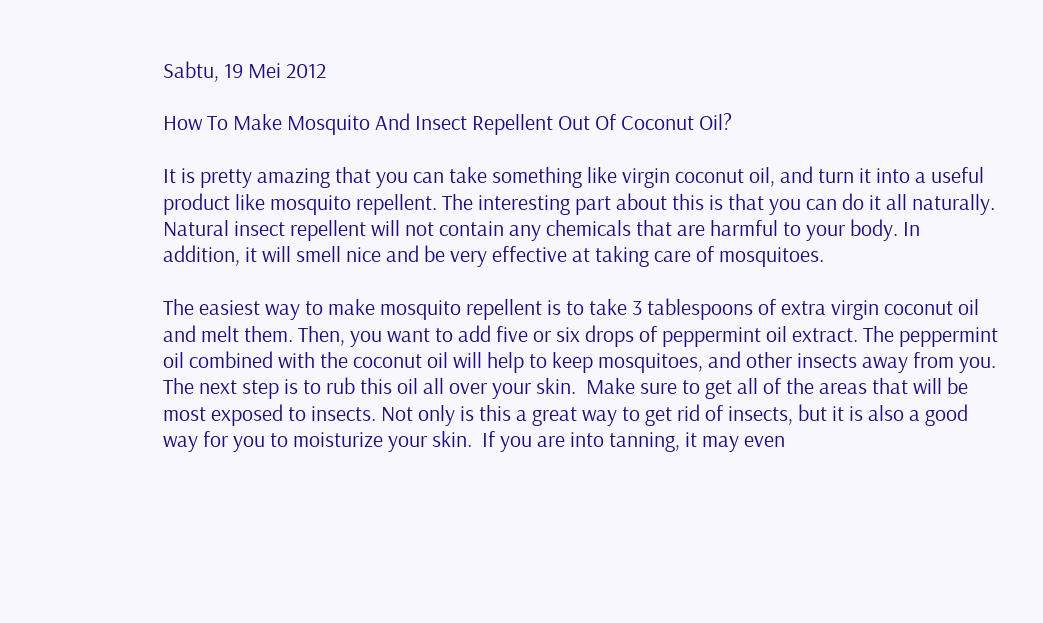Sabtu, 19 Mei 2012

How To Make Mosquito And Insect Repellent Out Of Coconut Oil?

It is pretty amazing that you can take something like virgin coconut oil, and turn it into a useful product like mosquito repellent. The interesting part about this is that you can do it all naturally. Natural insect repellent will not contain any chemicals that are harmful to your body. In addition, it will smell nice and be very effective at taking care of mosquitoes.

The easiest way to make mosquito repellent is to take 3 tablespoons of extra virgin coconut oil and melt them. Then, you want to add five or six drops of peppermint oil extract. The peppermint oil combined with the coconut oil will help to keep mosquitoes, and other insects away from you. The next step is to rub this oil all over your skin.  Make sure to get all of the areas that will be most exposed to insects. Not only is this a great way to get rid of insects, but it is also a good way for you to moisturize your skin.  If you are into tanning, it may even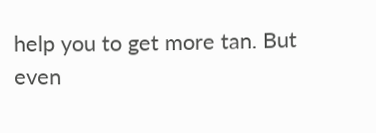help you to get more tan. But even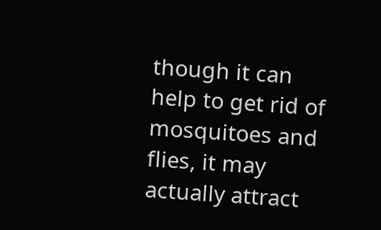though it can help to get rid of mosquitoes and flies, it may actually attract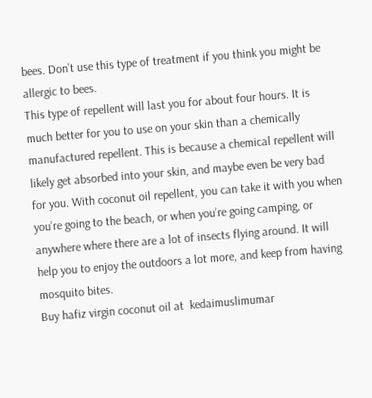bees. Don’t use this type of treatment if you think you might be allergic to bees.
This type of repellent will last you for about four hours. It is much better for you to use on your skin than a chemically manufactured repellent. This is because a chemical repellent will likely get absorbed into your skin, and maybe even be very bad for you. With coconut oil repellent, you can take it with you when you’re going to the beach, or when you’re going camping, or anywhere where there are a lot of insects flying around. It will help you to enjoy the outdoors a lot more, and keep from having mosquito bites.
Buy hafiz virgin coconut oil at  kedaimuslimumar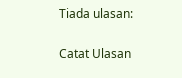Tiada ulasan:

Catat Ulasan